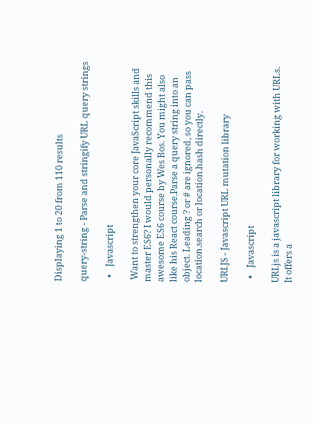Displaying 1 to 20 from 110 results

query-string - Parse and stringify URL query strings

  •    Javascript

 Want to strengthen your core JavaScript skills and master ES6? I would personally recommend this awesome ES6 course by Wes Bos. You might also like his React course.Parse a query string into an object. Leading ? or # are ignored, so you can pass location.search or location.hash directly.

URI.JS - Javascript URL mutation library

  •    Javascript

URI.js is a javascript library for working with URLs. It offers a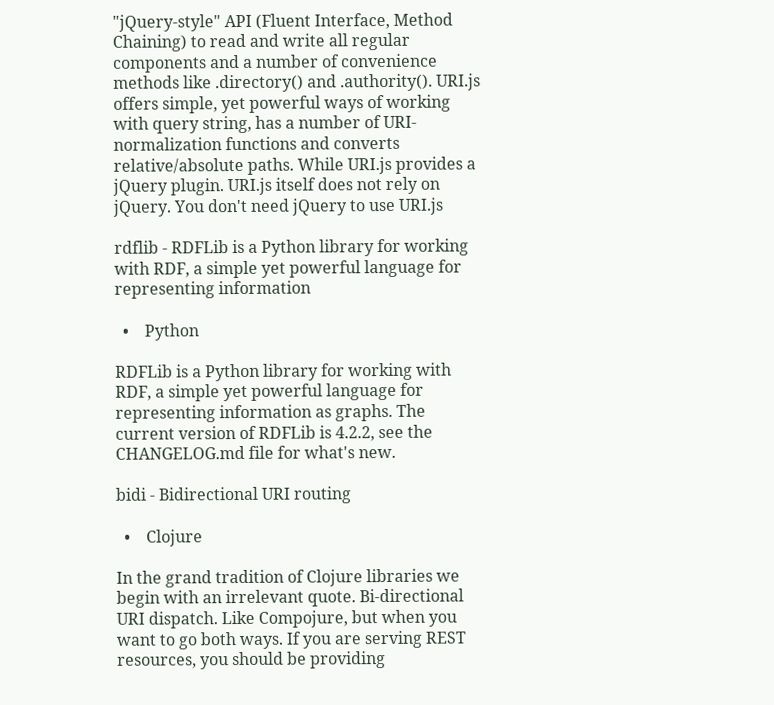"jQuery-style" API (Fluent Interface, Method Chaining) to read and write all regular components and a number of convenience methods like .directory() and .authority(). URI.js offers simple, yet powerful ways of working with query string, has a number of URI-normalization functions and converts relative/absolute paths. While URI.js provides a jQuery plugin. URI.js itself does not rely on jQuery. You don't need jQuery to use URI.js

rdflib - RDFLib is a Python library for working with RDF, a simple yet powerful language for representing information

  •    Python

RDFLib is a Python library for working with RDF, a simple yet powerful language for representing information as graphs. The current version of RDFLib is 4.2.2, see the CHANGELOG.md file for what's new.

bidi - Bidirectional URI routing

  •    Clojure

In the grand tradition of Clojure libraries we begin with an irrelevant quote. Bi-directional URI dispatch. Like Compojure, but when you want to go both ways. If you are serving REST resources, you should be providing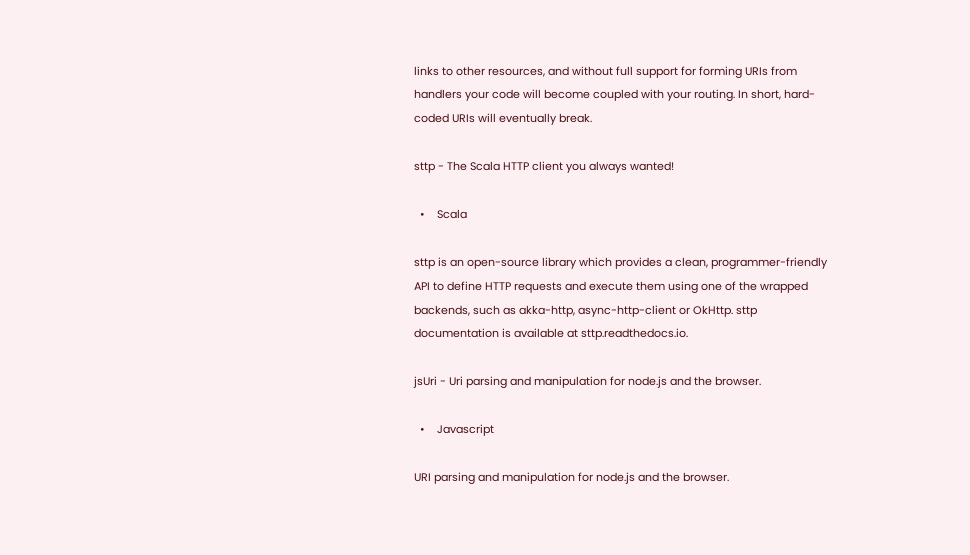links to other resources, and without full support for forming URIs from handlers your code will become coupled with your routing. In short, hard-coded URIs will eventually break.

sttp - The Scala HTTP client you always wanted!

  •    Scala

sttp is an open-source library which provides a clean, programmer-friendly API to define HTTP requests and execute them using one of the wrapped backends, such as akka-http, async-http-client or OkHttp. sttp documentation is available at sttp.readthedocs.io.

jsUri - Uri parsing and manipulation for node.js and the browser.

  •    Javascript

URI parsing and manipulation for node.js and the browser.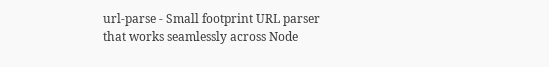url-parse - Small footprint URL parser that works seamlessly across Node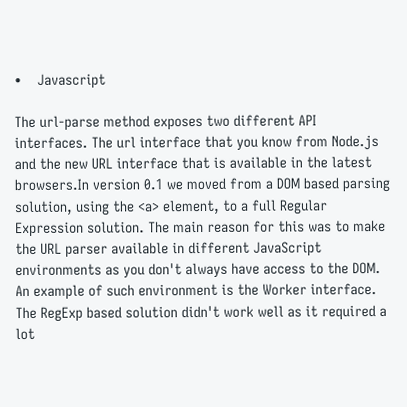•    Javascript

The url-parse method exposes two different API interfaces. The url interface that you know from Node.js and the new URL interface that is available in the latest browsers.In version 0.1 we moved from a DOM based parsing solution, using the <a> element, to a full Regular Expression solution. The main reason for this was to make the URL parser available in different JavaScript environments as you don't always have access to the DOM. An example of such environment is the Worker interface. The RegExp based solution didn't work well as it required a lot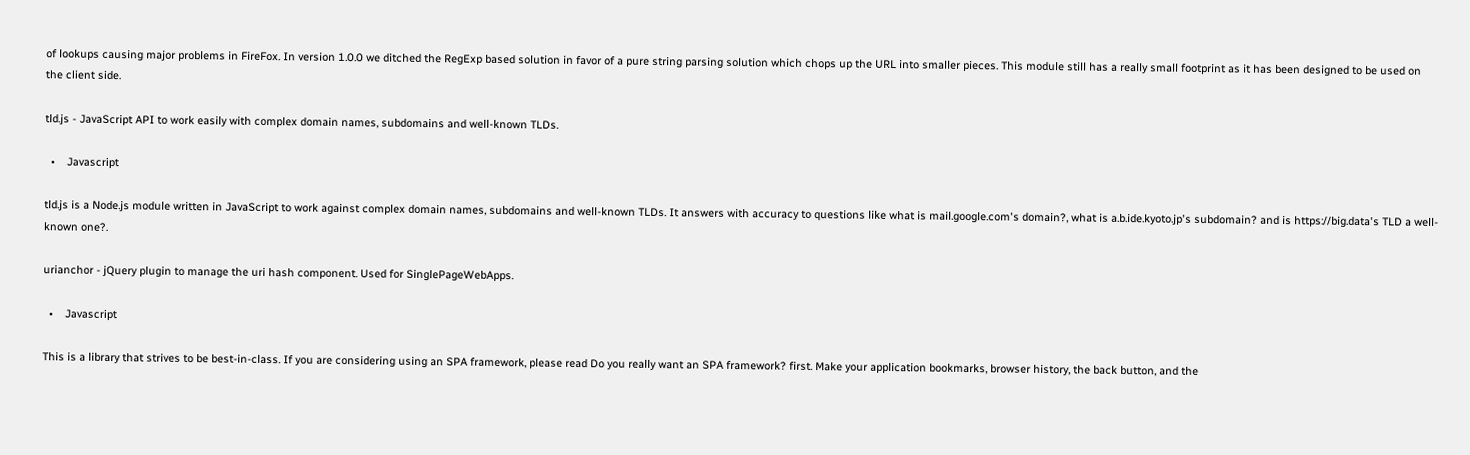of lookups causing major problems in FireFox. In version 1.0.0 we ditched the RegExp based solution in favor of a pure string parsing solution which chops up the URL into smaller pieces. This module still has a really small footprint as it has been designed to be used on the client side.

tld.js - JavaScript API to work easily with complex domain names, subdomains and well-known TLDs.

  •    Javascript

tld.js is a Node.js module written in JavaScript to work against complex domain names, subdomains and well-known TLDs. It answers with accuracy to questions like what is mail.google.com's domain?, what is a.b.ide.kyoto.jp's subdomain? and is https://big.data's TLD a well-known one?.

urianchor - jQuery plugin to manage the uri hash component. Used for SinglePageWebApps.

  •    Javascript

This is a library that strives to be best-in-class. If you are considering using an SPA framework, please read Do you really want an SPA framework? first. Make your application bookmarks, browser history, the back button, and the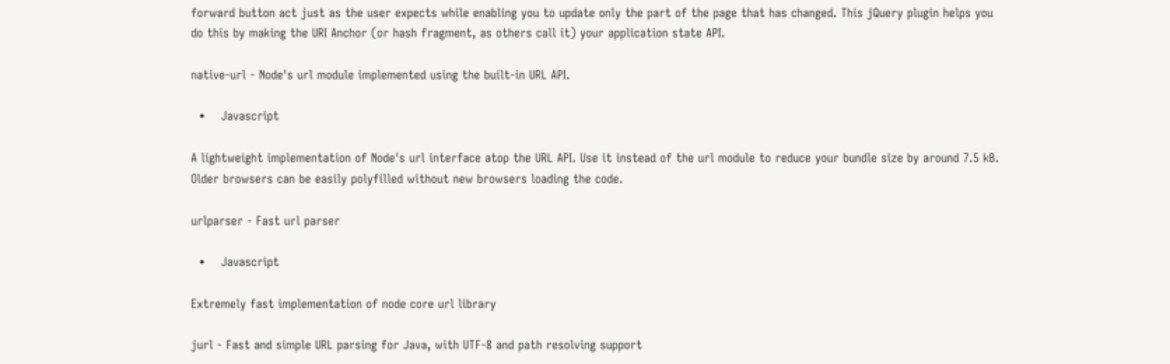forward button act just as the user expects while enabling you to update only the part of the page that has changed. This jQuery plugin helps you do this by making the URI Anchor (or hash fragment, as others call it) your application state API.

native-url - Node's url module implemented using the built-in URL API.

  •    Javascript

A lightweight implementation of Node's url interface atop the URL API. Use it instead of the url module to reduce your bundle size by around 7.5 kB. Older browsers can be easily polyfilled without new browsers loading the code.

urlparser - Fast url parser

  •    Javascript

Extremely fast implementation of node core url library

jurl - Fast and simple URL parsing for Java, with UTF-8 and path resolving support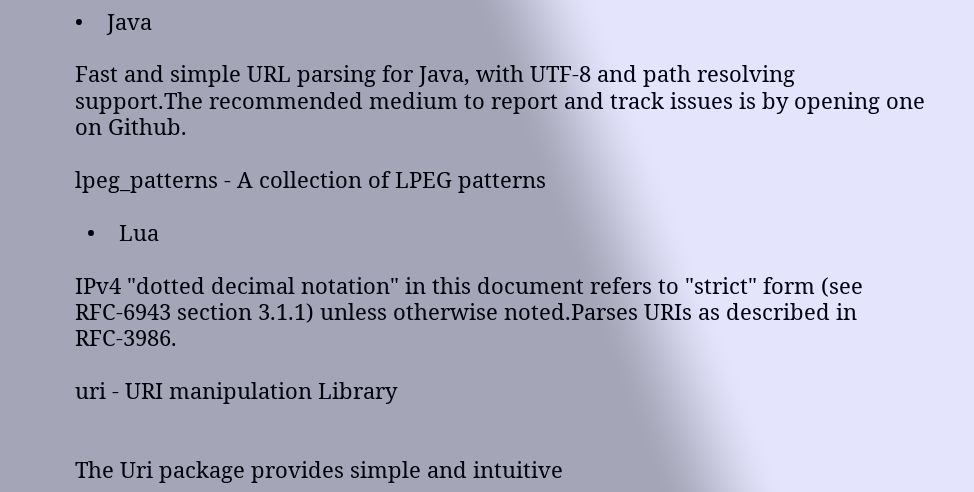•    Java

Fast and simple URL parsing for Java, with UTF-8 and path resolving support.The recommended medium to report and track issues is by opening one on Github.

lpeg_patterns - A collection of LPEG patterns

  •    Lua

IPv4 "dotted decimal notation" in this document refers to "strict" form (see RFC-6943 section 3.1.1) unless otherwise noted.Parses URIs as described in RFC-3986.

uri - URI manipulation Library


The Uri package provides simple and intuitive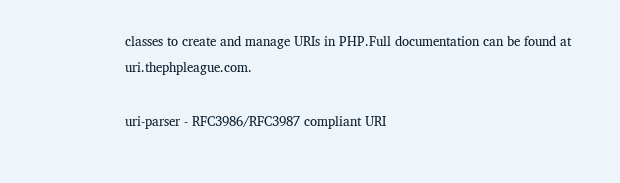classes to create and manage URIs in PHP.Full documentation can be found at uri.thephpleague.com.

uri-parser - RFC3986/RFC3987 compliant URI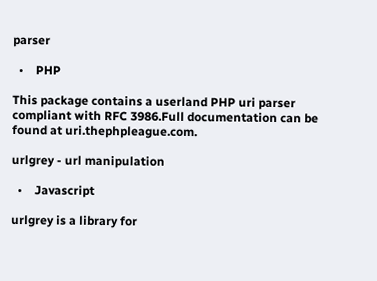parser

  •    PHP

This package contains a userland PHP uri parser compliant with RFC 3986.Full documentation can be found at uri.thephpleague.com.

urlgrey - url manipulation

  •    Javascript

urlgrey is a library for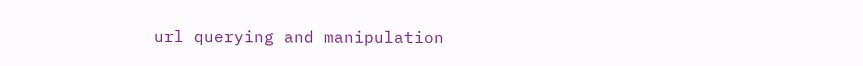url querying and manipulation